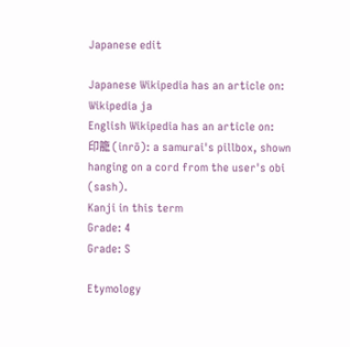Japanese edit

Japanese Wikipedia has an article on:
Wikipedia ja
English Wikipedia has an article on:
印籠 (inrō): a samurai's pillbox, shown hanging on a cord from the user's obi (sash).
Kanji in this term
Grade: 4
Grade: S

Etymology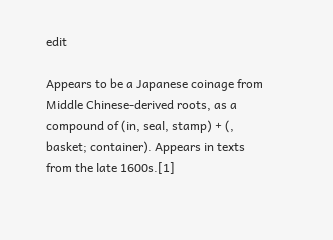edit

Appears to be a Japanese coinage from Middle Chinese-derived roots, as a compound of (in, seal, stamp) + (, basket; container). Appears in texts from the late 1600s.[1]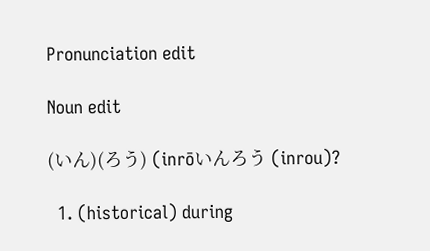Pronunciation edit

Noun edit

(いん)(ろう) (inrōいんろう (inrou)?

  1. (historical) during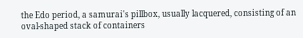the Edo period, a samurai's pillbox, usually lacquered, consisting of an oval-shaped stack of containers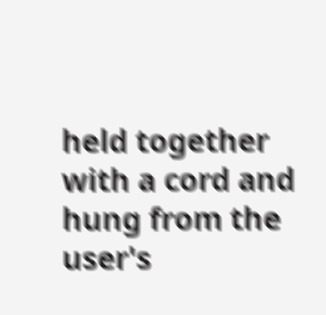held together with a cord and hung from the user's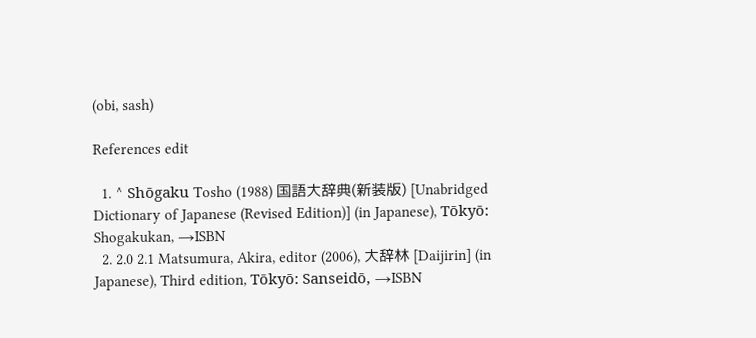(obi, sash)

References edit

  1. ^ Shōgaku Tosho (1988) 国語大辞典(新装版) [Unabridged Dictionary of Japanese (Revised Edition)] (in Japanese), Tōkyō: Shogakukan, →ISBN
  2. 2.0 2.1 Matsumura, Akira, editor (2006), 大辞林 [Daijirin] (in Japanese), Third edition, Tōkyō: Sanseidō, →ISBN